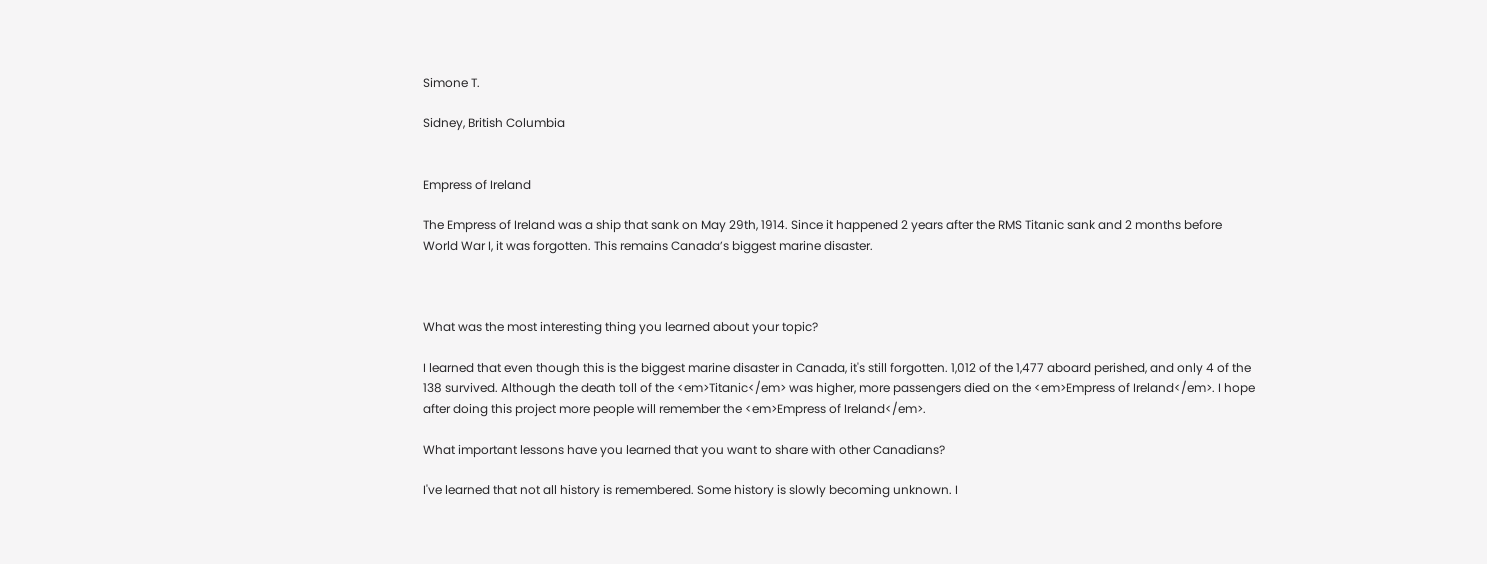Simone T.

Sidney, British Columbia


Empress of Ireland

The Empress of Ireland was a ship that sank on May 29th, 1914. Since it happened 2 years after the RMS Titanic sank and 2 months before World War I, it was forgotten. This remains Canada’s biggest marine disaster.



What was the most interesting thing you learned about your topic?

I learned that even though this is the biggest marine disaster in Canada, it's still forgotten. 1,012 of the 1,477 aboard perished, and only 4 of the 138 survived. Although the death toll of the <em>Titanic</em> was higher, more passengers died on the <em>Empress of Ireland</em>. I hope after doing this project more people will remember the <em>Empress of Ireland</em>.

What important lessons have you learned that you want to share with other Canadians?

I've learned that not all history is remembered. Some history is slowly becoming unknown. I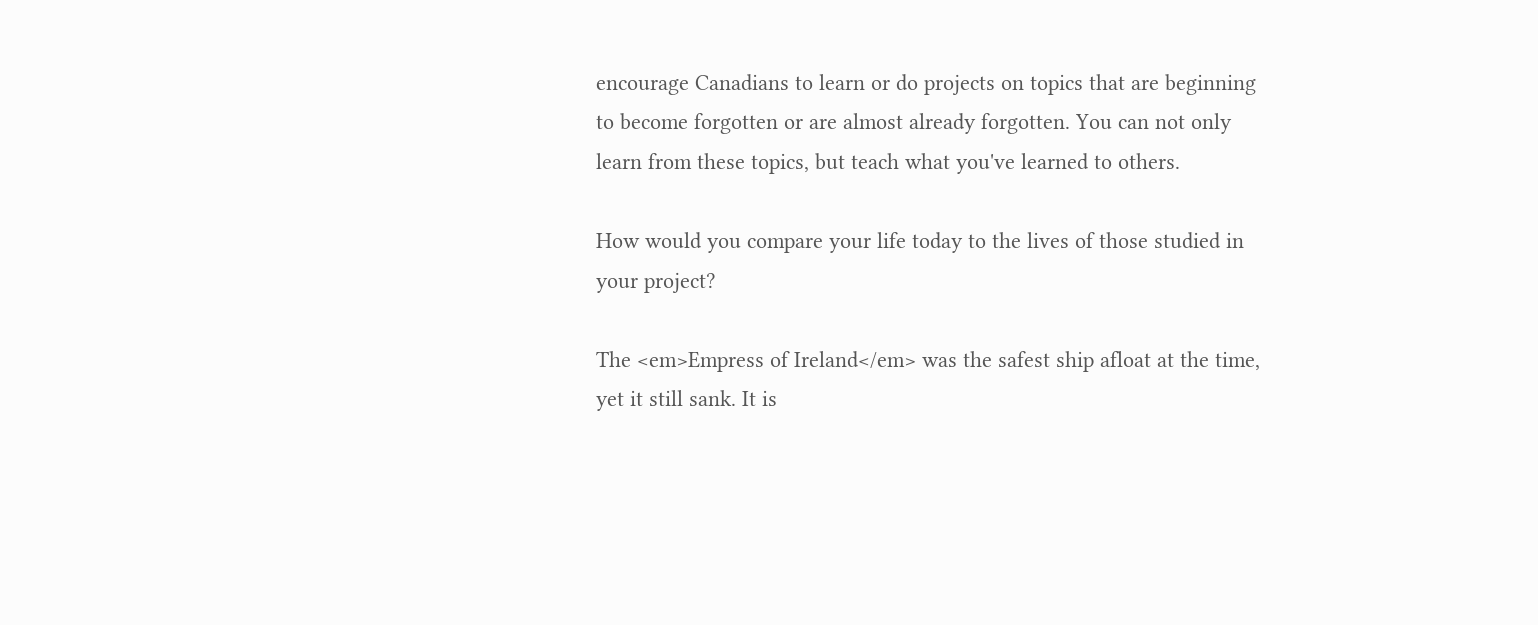encourage Canadians to learn or do projects on topics that are beginning to become forgotten or are almost already forgotten. You can not only learn from these topics, but teach what you've learned to others.

How would you compare your life today to the lives of those studied in your project?

The <em>Empress of Ireland</em> was the safest ship afloat at the time, yet it still sank. It is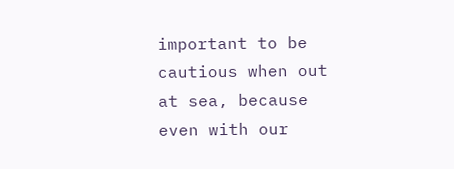important to be cautious when out at sea, because even with our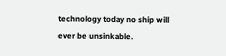technology today no ship will ever be unsinkable.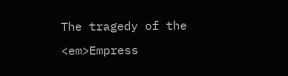The tragedy of the <em>Empress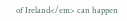of Ireland</em> can happen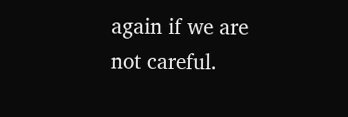again if we are not careful.